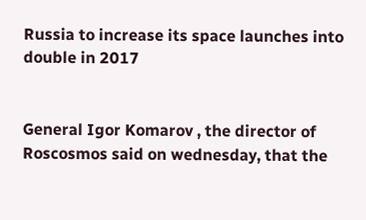Russia to increase its space launches into double in 2017


General Igor Komarov , the director of Roscosmos said on wednesday, that the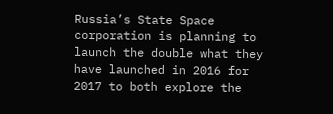Russia’s State Space corporation is planning to launch the double what they have launched in 2016 for 2017 to both explore the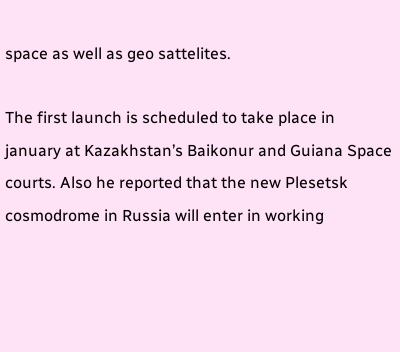space as well as geo sattelites.

The first launch is scheduled to take place in january at Kazakhstan’s Baikonur and Guiana Space courts. Also he reported that the new Plesetsk cosmodrome in Russia will enter in working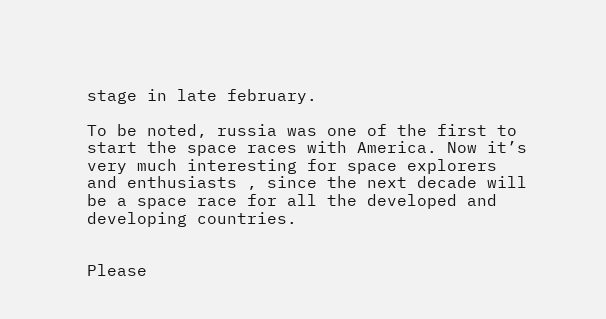stage in late february.

To be noted, russia was one of the first to start the space races with America. Now it’s very much interesting for space explorers and enthusiasts , since the next decade will be a space race for all the developed and developing countries.


Please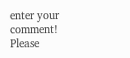enter your comment!
Please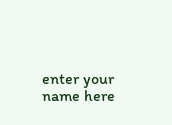enter your name here